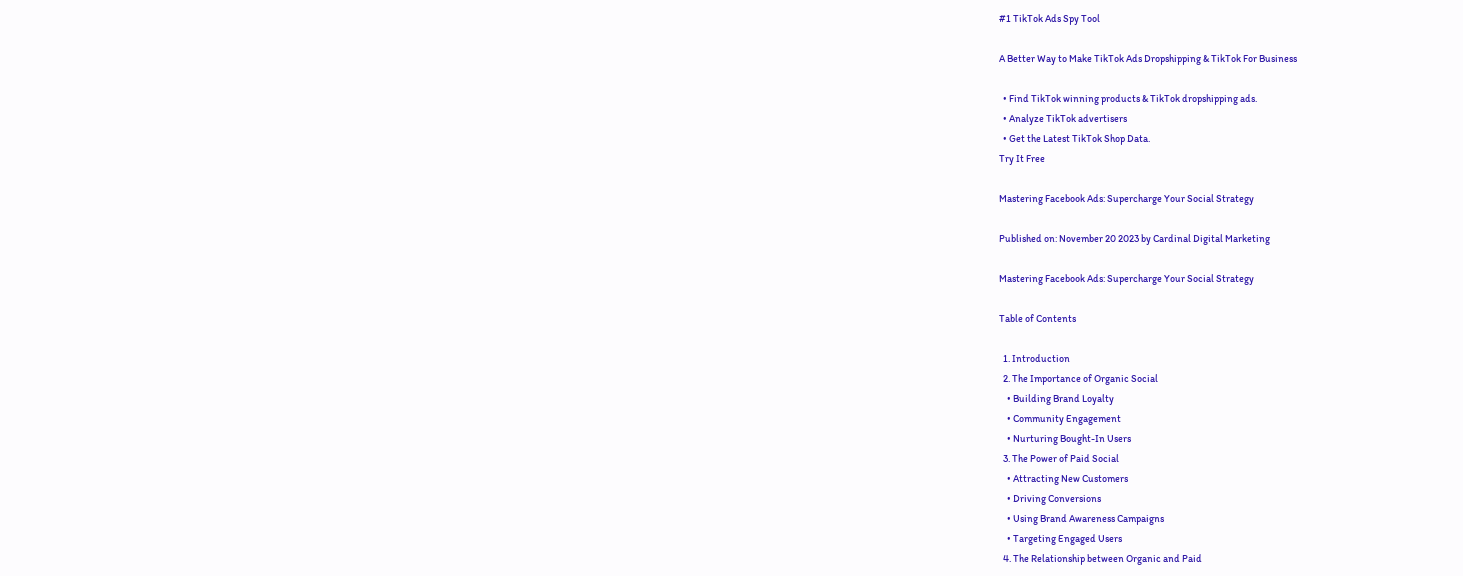#1 TikTok Ads Spy Tool

A Better Way to Make TikTok Ads Dropshipping & TikTok For Business

  • Find TikTok winning products & TikTok dropshipping ads.
  • Analyze TikTok advertisers
  • Get the Latest TikTok Shop Data.
Try It Free

Mastering Facebook Ads: Supercharge Your Social Strategy

Published on: November 20 2023 by Cardinal Digital Marketing

Mastering Facebook Ads: Supercharge Your Social Strategy

Table of Contents

  1. Introduction
  2. The Importance of Organic Social
    • Building Brand Loyalty
    • Community Engagement
    • Nurturing Bought-In Users
  3. The Power of Paid Social
    • Attracting New Customers
    • Driving Conversions
    • Using Brand Awareness Campaigns
    • Targeting Engaged Users
  4. The Relationship between Organic and Paid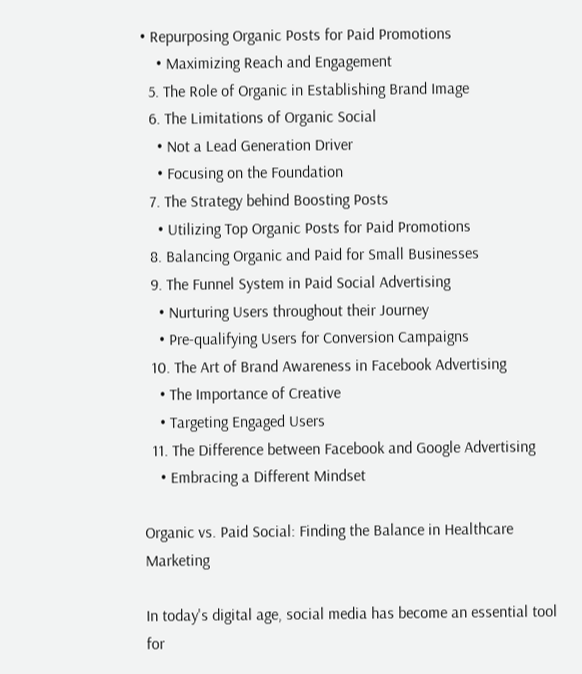• Repurposing Organic Posts for Paid Promotions
    • Maximizing Reach and Engagement
  5. The Role of Organic in Establishing Brand Image
  6. The Limitations of Organic Social
    • Not a Lead Generation Driver
    • Focusing on the Foundation
  7. The Strategy behind Boosting Posts
    • Utilizing Top Organic Posts for Paid Promotions
  8. Balancing Organic and Paid for Small Businesses
  9. The Funnel System in Paid Social Advertising
    • Nurturing Users throughout their Journey
    • Pre-qualifying Users for Conversion Campaigns
  10. The Art of Brand Awareness in Facebook Advertising
    • The Importance of Creative
    • Targeting Engaged Users
  11. The Difference between Facebook and Google Advertising
    • Embracing a Different Mindset

Organic vs. Paid Social: Finding the Balance in Healthcare Marketing

In today's digital age, social media has become an essential tool for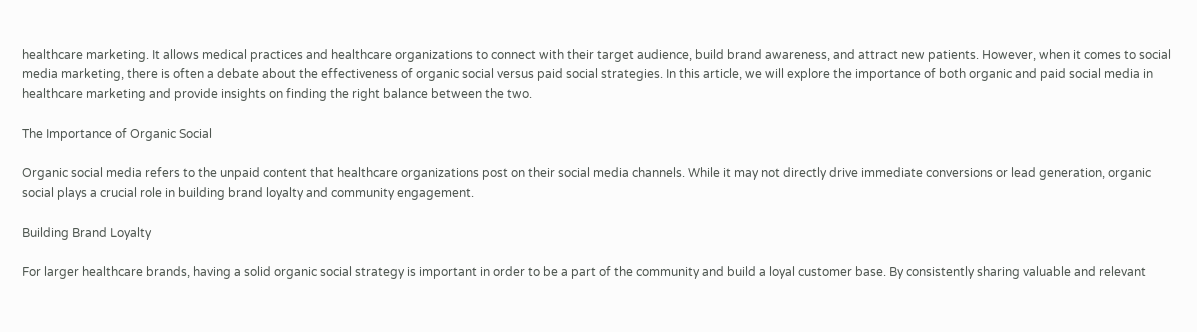healthcare marketing. It allows medical practices and healthcare organizations to connect with their target audience, build brand awareness, and attract new patients. However, when it comes to social media marketing, there is often a debate about the effectiveness of organic social versus paid social strategies. In this article, we will explore the importance of both organic and paid social media in healthcare marketing and provide insights on finding the right balance between the two.

The Importance of Organic Social

Organic social media refers to the unpaid content that healthcare organizations post on their social media channels. While it may not directly drive immediate conversions or lead generation, organic social plays a crucial role in building brand loyalty and community engagement.

Building Brand Loyalty

For larger healthcare brands, having a solid organic social strategy is important in order to be a part of the community and build a loyal customer base. By consistently sharing valuable and relevant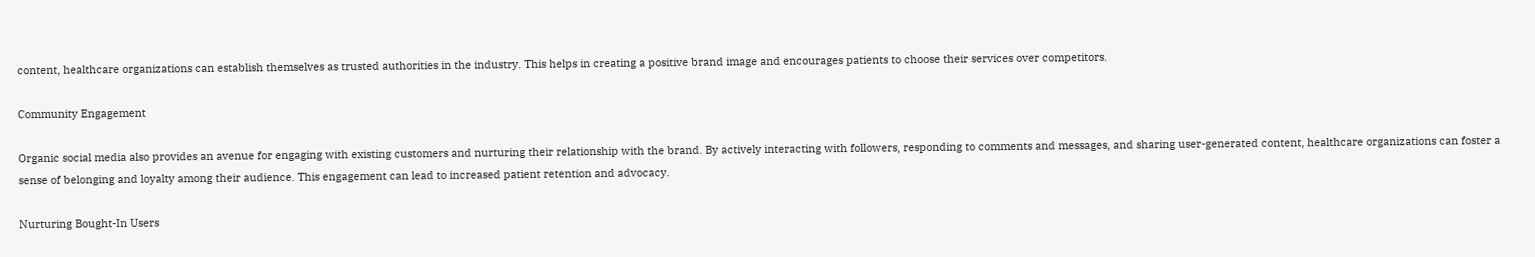content, healthcare organizations can establish themselves as trusted authorities in the industry. This helps in creating a positive brand image and encourages patients to choose their services over competitors.

Community Engagement

Organic social media also provides an avenue for engaging with existing customers and nurturing their relationship with the brand. By actively interacting with followers, responding to comments and messages, and sharing user-generated content, healthcare organizations can foster a sense of belonging and loyalty among their audience. This engagement can lead to increased patient retention and advocacy.

Nurturing Bought-In Users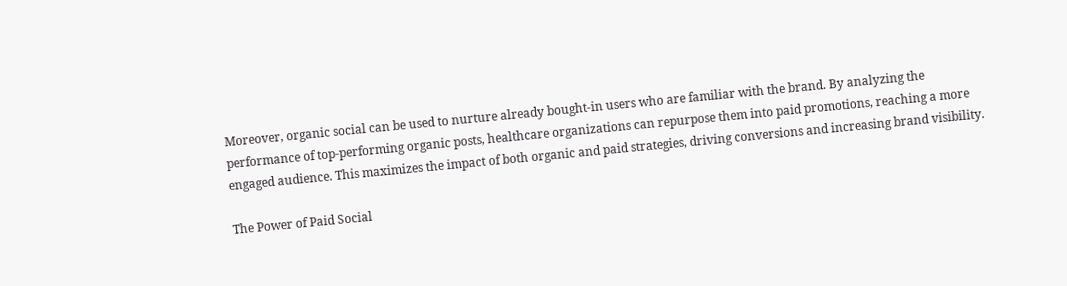Moreover, organic social can be used to nurture already bought-in users who are familiar with the brand. By analyzing the performance of top-performing organic posts, healthcare organizations can repurpose them into paid promotions, reaching a more engaged audience. This maximizes the impact of both organic and paid strategies, driving conversions and increasing brand visibility.

The Power of Paid Social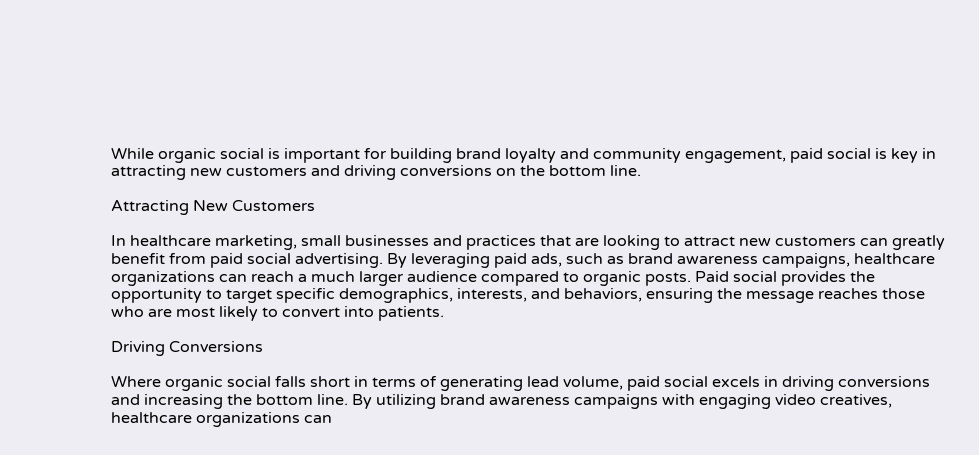While organic social is important for building brand loyalty and community engagement, paid social is key in attracting new customers and driving conversions on the bottom line.

Attracting New Customers

In healthcare marketing, small businesses and practices that are looking to attract new customers can greatly benefit from paid social advertising. By leveraging paid ads, such as brand awareness campaigns, healthcare organizations can reach a much larger audience compared to organic posts. Paid social provides the opportunity to target specific demographics, interests, and behaviors, ensuring the message reaches those who are most likely to convert into patients.

Driving Conversions

Where organic social falls short in terms of generating lead volume, paid social excels in driving conversions and increasing the bottom line. By utilizing brand awareness campaigns with engaging video creatives, healthcare organizations can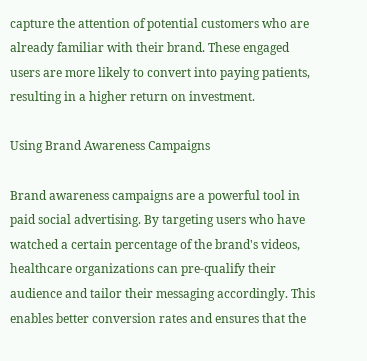capture the attention of potential customers who are already familiar with their brand. These engaged users are more likely to convert into paying patients, resulting in a higher return on investment.

Using Brand Awareness Campaigns

Brand awareness campaigns are a powerful tool in paid social advertising. By targeting users who have watched a certain percentage of the brand's videos, healthcare organizations can pre-qualify their audience and tailor their messaging accordingly. This enables better conversion rates and ensures that the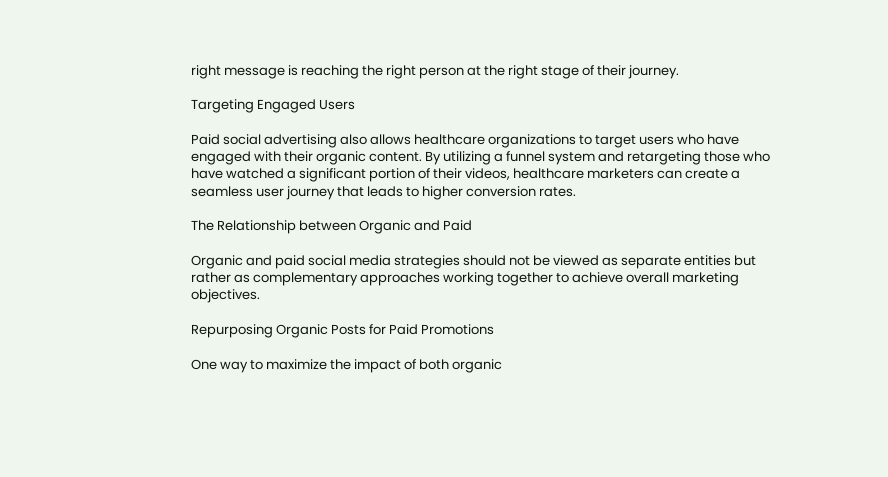right message is reaching the right person at the right stage of their journey.

Targeting Engaged Users

Paid social advertising also allows healthcare organizations to target users who have engaged with their organic content. By utilizing a funnel system and retargeting those who have watched a significant portion of their videos, healthcare marketers can create a seamless user journey that leads to higher conversion rates.

The Relationship between Organic and Paid

Organic and paid social media strategies should not be viewed as separate entities but rather as complementary approaches working together to achieve overall marketing objectives.

Repurposing Organic Posts for Paid Promotions

One way to maximize the impact of both organic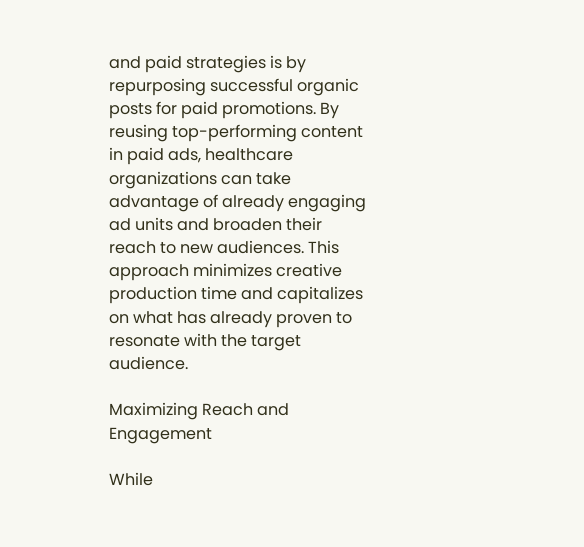and paid strategies is by repurposing successful organic posts for paid promotions. By reusing top-performing content in paid ads, healthcare organizations can take advantage of already engaging ad units and broaden their reach to new audiences. This approach minimizes creative production time and capitalizes on what has already proven to resonate with the target audience.

Maximizing Reach and Engagement

While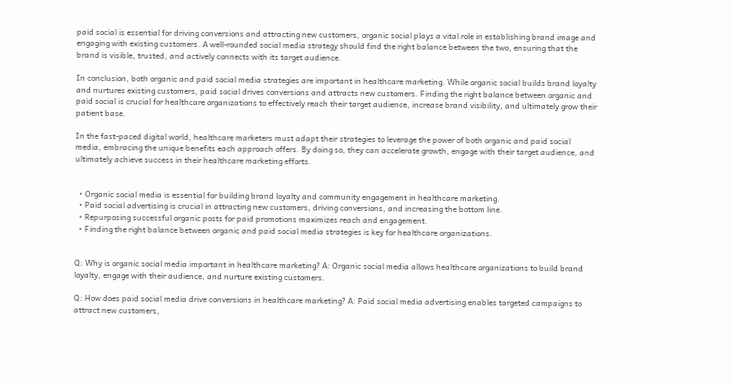paid social is essential for driving conversions and attracting new customers, organic social plays a vital role in establishing brand image and engaging with existing customers. A well-rounded social media strategy should find the right balance between the two, ensuring that the brand is visible, trusted, and actively connects with its target audience.

In conclusion, both organic and paid social media strategies are important in healthcare marketing. While organic social builds brand loyalty and nurtures existing customers, paid social drives conversions and attracts new customers. Finding the right balance between organic and paid social is crucial for healthcare organizations to effectively reach their target audience, increase brand visibility, and ultimately grow their patient base.

In the fast-paced digital world, healthcare marketers must adapt their strategies to leverage the power of both organic and paid social media, embracing the unique benefits each approach offers. By doing so, they can accelerate growth, engage with their target audience, and ultimately achieve success in their healthcare marketing efforts.


  • Organic social media is essential for building brand loyalty and community engagement in healthcare marketing.
  • Paid social advertising is crucial in attracting new customers, driving conversions, and increasing the bottom line.
  • Repurposing successful organic posts for paid promotions maximizes reach and engagement.
  • Finding the right balance between organic and paid social media strategies is key for healthcare organizations.


Q: Why is organic social media important in healthcare marketing? A: Organic social media allows healthcare organizations to build brand loyalty, engage with their audience, and nurture existing customers.

Q: How does paid social media drive conversions in healthcare marketing? A: Paid social media advertising enables targeted campaigns to attract new customers,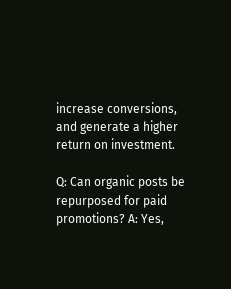increase conversions, and generate a higher return on investment.

Q: Can organic posts be repurposed for paid promotions? A: Yes,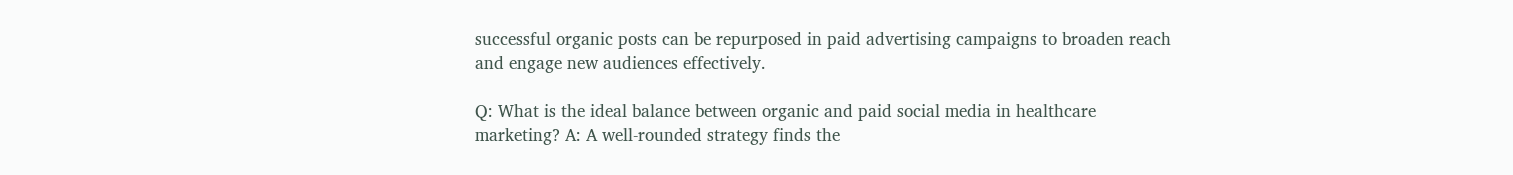successful organic posts can be repurposed in paid advertising campaigns to broaden reach and engage new audiences effectively.

Q: What is the ideal balance between organic and paid social media in healthcare marketing? A: A well-rounded strategy finds the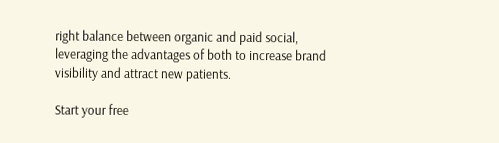right balance between organic and paid social, leveraging the advantages of both to increase brand visibility and attract new patients.

Start your free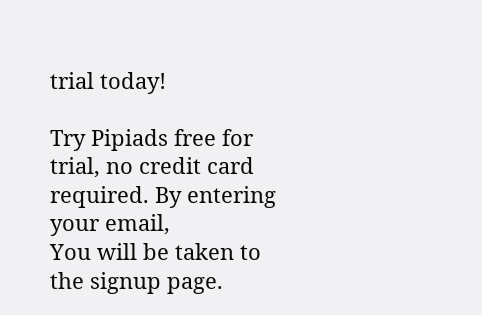trial today!

Try Pipiads free for trial, no credit card required. By entering your email,
You will be taken to the signup page.